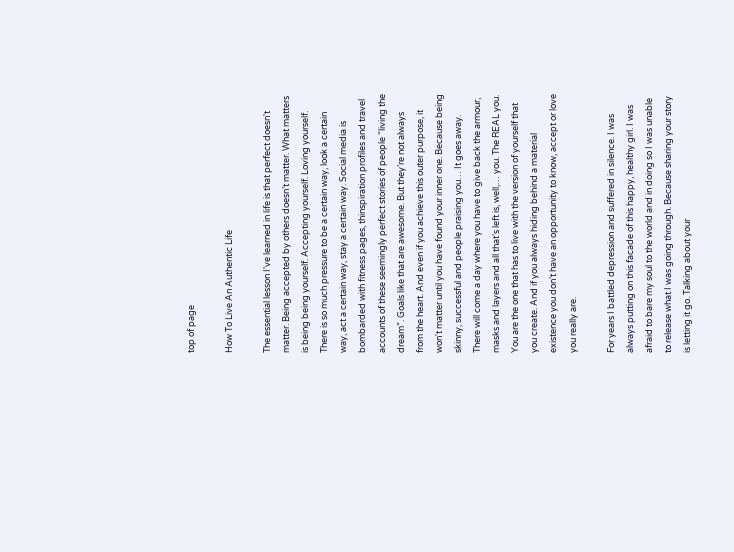top of page

How To Live An Authentic Life

The essential lesson I've learned in life is that perfect doesn't matter. Being accepted by others doesn’t matter. What matters is being being yourself. Accepting yourself. Loving yourself. There is so much pressure to be a certain way, look a certain way, act a certain way, stay a certain way. Social media is bombarded with fitness pages, thinspiration profiles and travel accounts of these seemingly perfect stories of people “living the dream”. Goals like that are awesome. But they’re not always from the heart. And even if you achieve this outer purpose, it won't matter until you have found your inner one. Because being skinny, successful and people praising you… It goes away. There will come a day where you have to give back the armour, masks and layers and all that’s left is, well,… you. The REAL you. You are the one that has to live with the version of yourself that you create. And if you always hiding behind a material existence you don’t have an opportunity to know, accept or love you really are.

For years I battled depression and suffered in silence. I was always putting on this facade of this happy, healthy girl. I was afraid to bare my soul to the world and in doing so I was unable to release what I was going through. Because sharing your story is letting it go. Talking about your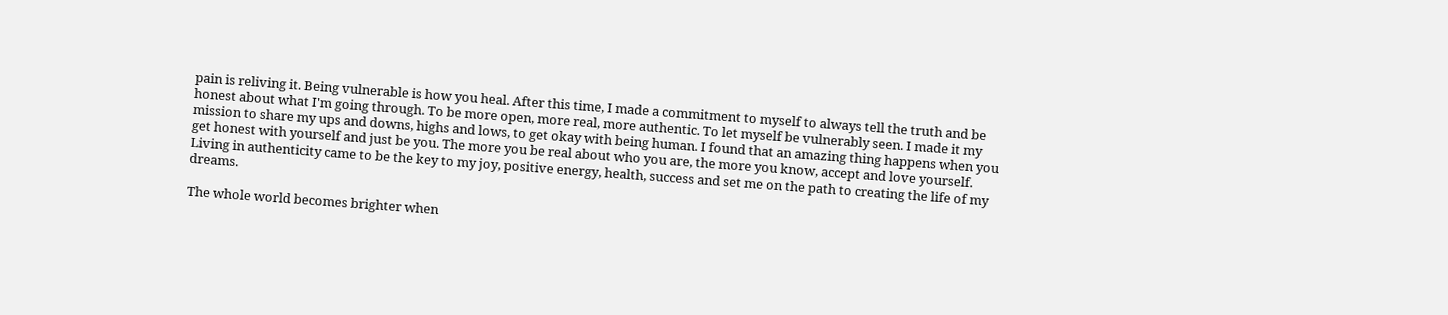pain is reliving it. Being vulnerable is how you heal. After this time, I made a commitment to myself to always tell the truth and be honest about what I'm going through. To be more open, more real, more authentic. To let myself be vulnerably seen. I made it my mission to share my ups and downs, highs and lows, to get okay with being human. I found that an amazing thing happens when you get honest with yourself and just be you. The more you be real about who you are, the more you know, accept and love yourself. Living in authenticity came to be the key to my joy, positive energy, health, success and set me on the path to creating the life of my dreams.

The whole world becomes brighter when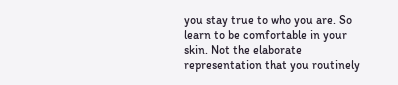you stay true to who you are. So learn to be comfortable in your skin. Not the elaborate representation that you routinely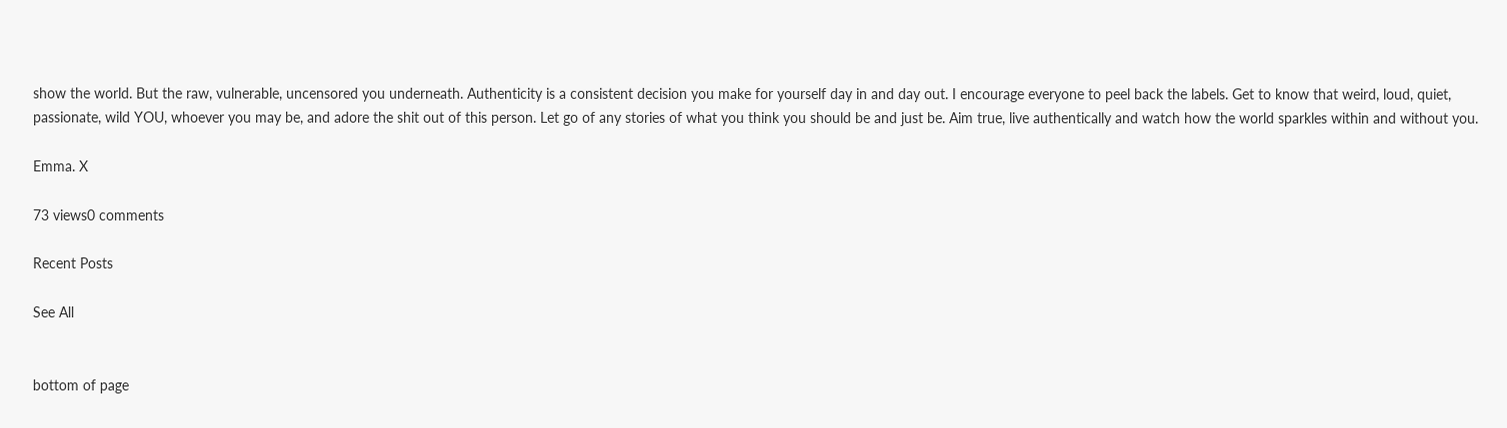show the world. But the raw, vulnerable, uncensored you underneath. Authenticity is a consistent decision you make for yourself day in and day out. I encourage everyone to peel back the labels. Get to know that weird, loud, quiet, passionate, wild YOU, whoever you may be, and adore the shit out of this person. Let go of any stories of what you think you should be and just be. Aim true, live authentically and watch how the world sparkles within and without you.

Emma. X

73 views0 comments

Recent Posts

See All


bottom of page